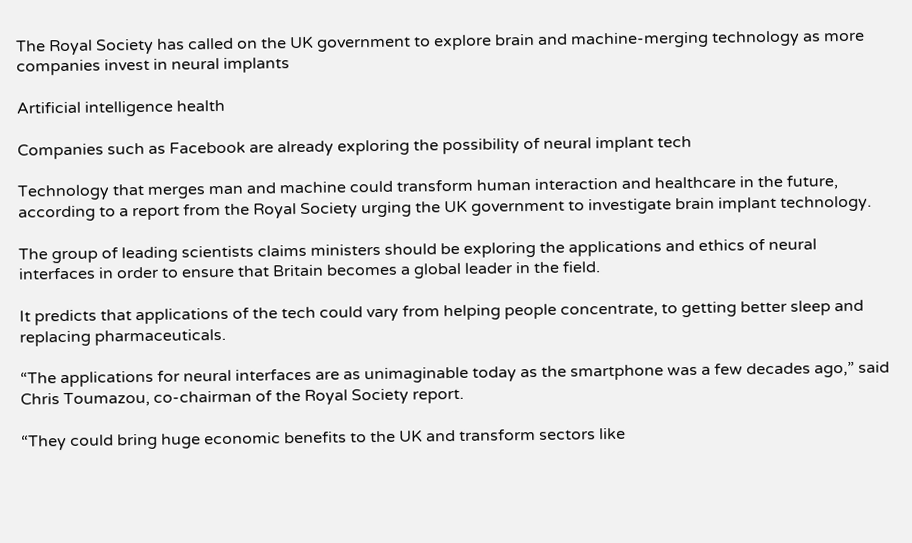The Royal Society has called on the UK government to explore brain and machine-merging technology as more companies invest in neural implants

Artificial intelligence health

Companies such as Facebook are already exploring the possibility of neural implant tech

Technology that merges man and machine could transform human interaction and healthcare in the future, according to a report from the Royal Society urging the UK government to investigate brain implant technology.

The group of leading scientists claims ministers should be exploring the applications and ethics of neural interfaces in order to ensure that Britain becomes a global leader in the field.

It predicts that applications of the tech could vary from helping people concentrate, to getting better sleep and replacing pharmaceuticals.

“The applications for neural interfaces are as unimaginable today as the smartphone was a few decades ago,” said Chris Toumazou, co-chairman of the Royal Society report.

“They could bring huge economic benefits to the UK and transform sectors like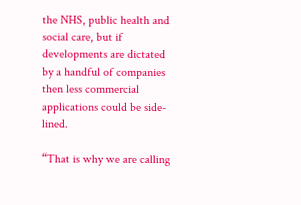the NHS, public health and social care, but if developments are dictated by a handful of companies then less commercial applications could be side-lined.

“That is why we are calling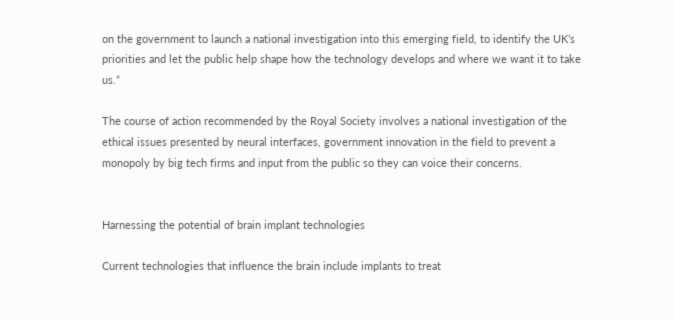on the government to launch a national investigation into this emerging field, to identify the UK’s priorities and let the public help shape how the technology develops and where we want it to take us.”

The course of action recommended by the Royal Society involves a national investigation of the ethical issues presented by neural interfaces, government innovation in the field to prevent a monopoly by big tech firms and input from the public so they can voice their concerns.


Harnessing the potential of brain implant technologies

Current technologies that influence the brain include implants to treat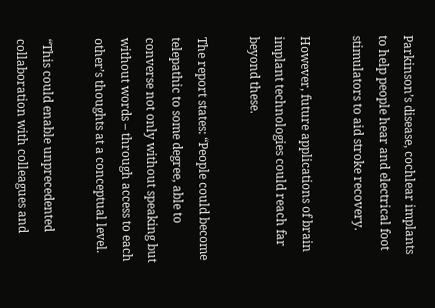Parkinson’s disease, cochlear implants to help people hear and electrical foot stimulators to aid stroke recovery.

However, future applications of brain implant technologies could reach far beyond these.

The report states: “People could become telepathic to some degree, able to converse not only without speaking but without words – through access to each other’s thoughts at a conceptual level.

“This could enable unprecedented collaboration with colleagues and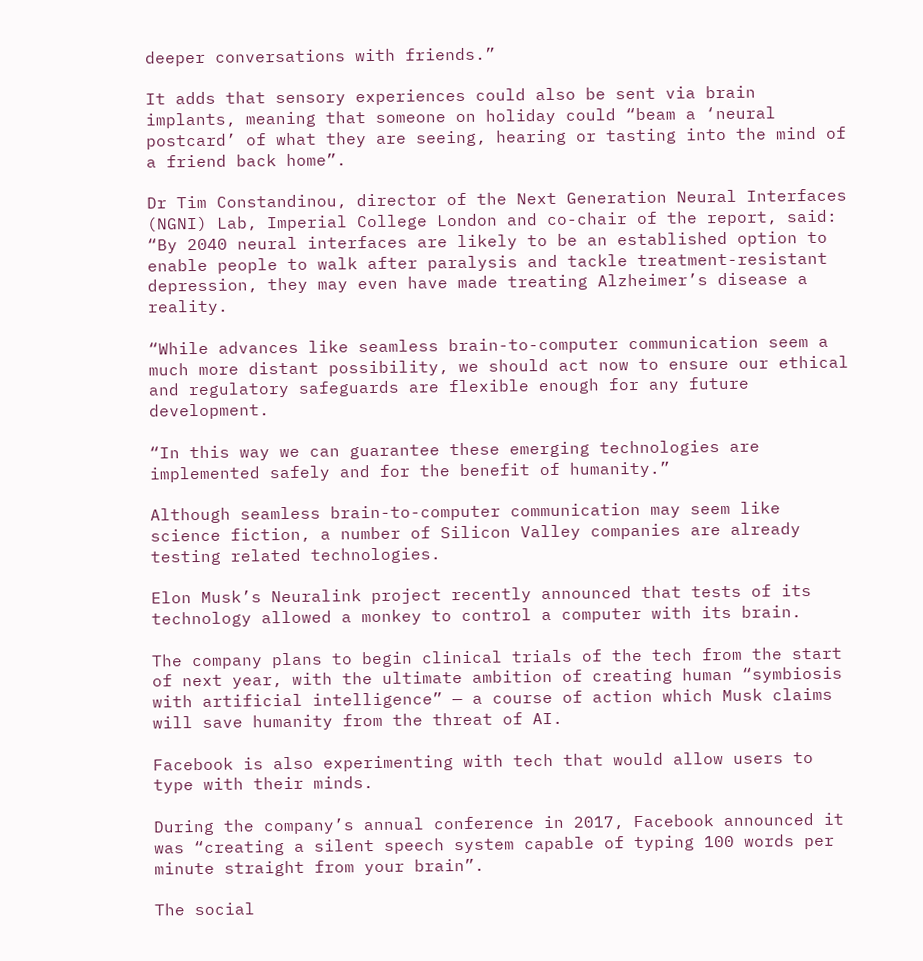deeper conversations with friends.”

It adds that sensory experiences could also be sent via brain implants, meaning that someone on holiday could “beam a ‘neural postcard’ of what they are seeing, hearing or tasting into the mind of a friend back home”.

Dr Tim Constandinou, director of the Next Generation Neural Interfaces (NGNI) Lab, Imperial College London and co-chair of the report, said: “By 2040 neural interfaces are likely to be an established option to enable people to walk after paralysis and tackle treatment-resistant depression, they may even have made treating Alzheimer’s disease a reality.

“While advances like seamless brain-to-computer communication seem a much more distant possibility, we should act now to ensure our ethical and regulatory safeguards are flexible enough for any future development.

“In this way we can guarantee these emerging technologies are implemented safely and for the benefit of humanity.”

Although seamless brain-to-computer communication may seem like science fiction, a number of Silicon Valley companies are already testing related technologies.

Elon Musk’s Neuralink project recently announced that tests of its technology allowed a monkey to control a computer with its brain.

The company plans to begin clinical trials of the tech from the start of next year, with the ultimate ambition of creating human “symbiosis with artificial intelligence” — a course of action which Musk claims will save humanity from the threat of AI.

Facebook is also experimenting with tech that would allow users to type with their minds.

During the company’s annual conference in 2017, Facebook announced it was “creating a silent speech system capable of typing 100 words per minute straight from your brain”.

The social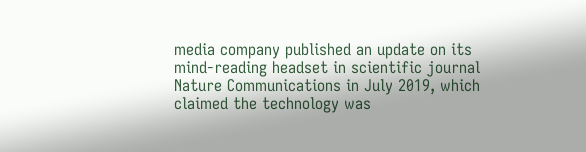media company published an update on its mind-reading headset in scientific journal Nature Communications in July 2019, which claimed the technology was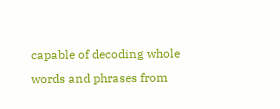capable of decoding whole words and phrases from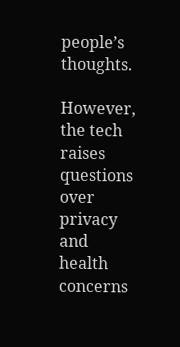people’s thoughts.

However, the tech raises questions over privacy and health concerns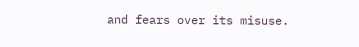and fears over its misuse.